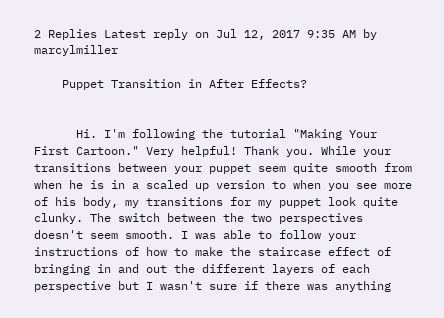2 Replies Latest reply on Jul 12, 2017 9:35 AM by marcylmiller

    Puppet Transition in After Effects?


      Hi. I'm following the tutorial "Making Your First Cartoon." Very helpful! Thank you. While your transitions between your puppet seem quite smooth from when he is in a scaled up version to when you see more of his body, my transitions for my puppet look quite clunky. The switch between the two perspectives doesn't seem smooth. I was able to follow your instructions of how to make the staircase effect of bringing in and out the different layers of each perspective but I wasn't sure if there was anything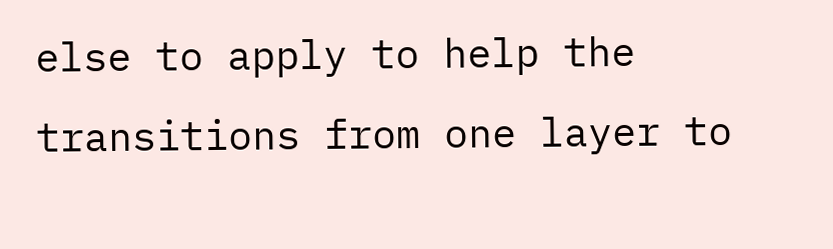else to apply to help the transitions from one layer to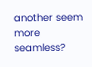another seem more seamless?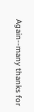Again--many thanks for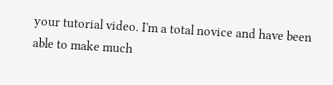your tutorial video. I'm a total novice and have been able to make much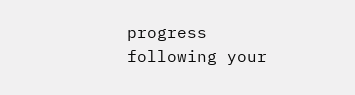progress following your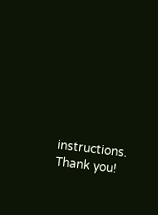instructions. Thank you!